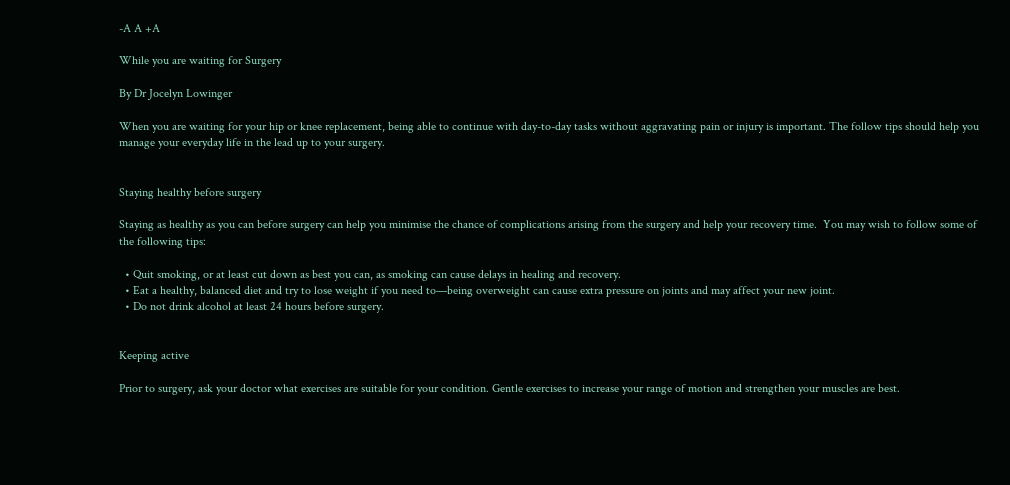-A A +A

While you are waiting for Surgery

By Dr Jocelyn Lowinger

When you are waiting for your hip or knee replacement, being able to continue with day-to-day tasks without aggravating pain or injury is important. The follow tips should help you manage your everyday life in the lead up to your surgery.


Staying healthy before surgery

Staying as healthy as you can before surgery can help you minimise the chance of complications arising from the surgery and help your recovery time.  You may wish to follow some of the following tips:

  • Quit smoking, or at least cut down as best you can, as smoking can cause delays in healing and recovery.
  • Eat a healthy, balanced diet and try to lose weight if you need to—being overweight can cause extra pressure on joints and may affect your new joint.
  • Do not drink alcohol at least 24 hours before surgery.


Keeping active

Prior to surgery, ask your doctor what exercises are suitable for your condition. Gentle exercises to increase your range of motion and strengthen your muscles are best.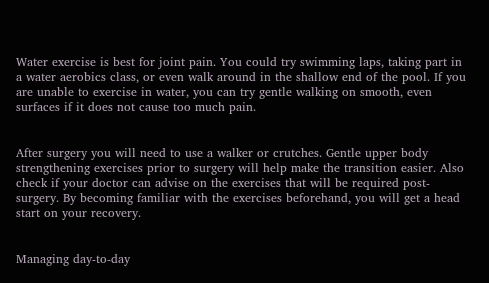Water exercise is best for joint pain. You could try swimming laps, taking part in a water aerobics class, or even walk around in the shallow end of the pool. If you are unable to exercise in water, you can try gentle walking on smooth, even surfaces if it does not cause too much pain.


After surgery you will need to use a walker or crutches. Gentle upper body strengthening exercises prior to surgery will help make the transition easier. Also check if your doctor can advise on the exercises that will be required post-surgery. By becoming familiar with the exercises beforehand, you will get a head start on your recovery.


Managing day-to-day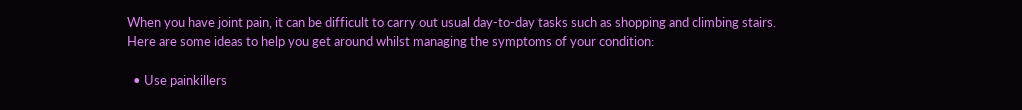When you have joint pain, it can be difficult to carry out usual day-to-day tasks such as shopping and climbing stairs. Here are some ideas to help you get around whilst managing the symptoms of your condition:

  • Use painkillers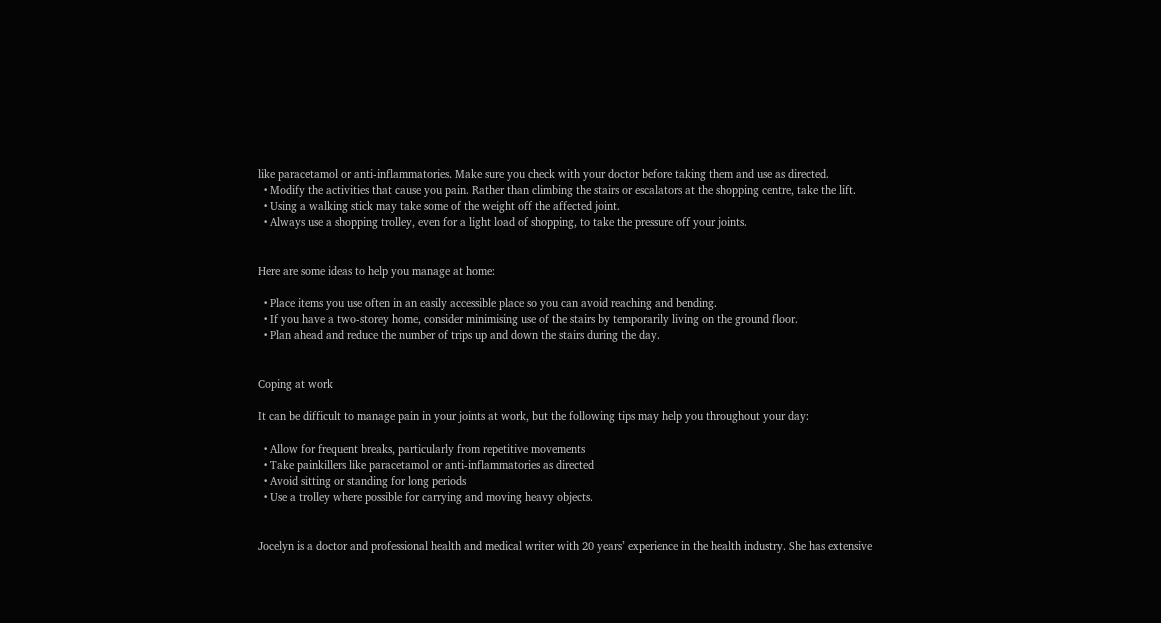like paracetamol or anti-inflammatories. Make sure you check with your doctor before taking them and use as directed.
  • Modify the activities that cause you pain. Rather than climbing the stairs or escalators at the shopping centre, take the lift.
  • Using a walking stick may take some of the weight off the affected joint.
  • Always use a shopping trolley, even for a light load of shopping, to take the pressure off your joints.


Here are some ideas to help you manage at home:

  • Place items you use often in an easily accessible place so you can avoid reaching and bending.
  • If you have a two-storey home, consider minimising use of the stairs by temporarily living on the ground floor.
  • Plan ahead and reduce the number of trips up and down the stairs during the day.


Coping at work

It can be difficult to manage pain in your joints at work, but the following tips may help you throughout your day:

  • Allow for frequent breaks, particularly from repetitive movements
  • Take painkillers like paracetamol or anti-inflammatories as directed
  • Avoid sitting or standing for long periods
  • Use a trolley where possible for carrying and moving heavy objects.


Jocelyn is a doctor and professional health and medical writer with 20 years’ experience in the health industry. She has extensive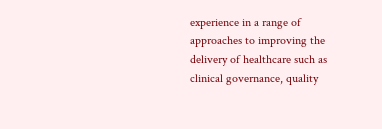experience in a range of approaches to improving the delivery of healthcare such as clinical governance, quality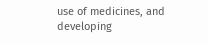use of medicines, and developing